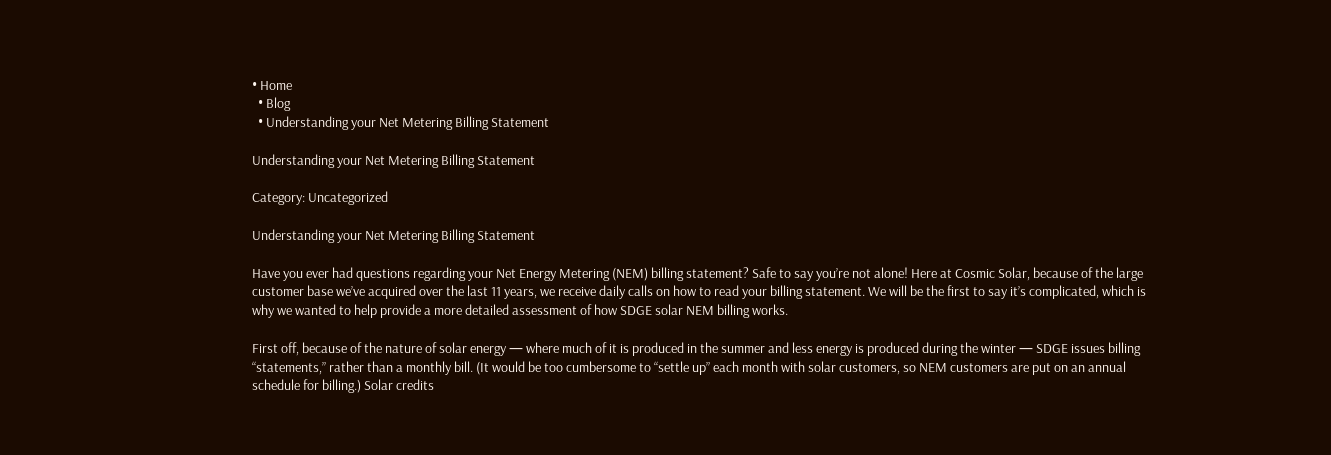• Home
  • Blog
  • Understanding your Net Metering Billing Statement

Understanding your Net Metering Billing Statement

Category: Uncategorized

Understanding your Net Metering Billing Statement

Have you ever had questions regarding your Net Energy Metering (NEM) billing statement? Safe to say you’re not alone! Here at Cosmic Solar, because of the large customer base we’ve acquired over the last 11 years, we receive daily calls on how to read your billing statement. We will be the first to say it’s complicated, which is why we wanted to help provide a more detailed assessment of how SDGE solar NEM billing works.

First off, because of the nature of solar energy — where much of it is produced in the summer and less energy is produced during the winter — SDGE issues billing “statements,” rather than a monthly bill. (It would be too cumbersome to “settle up” each month with solar customers, so NEM customers are put on an annual schedule for billing.) Solar credits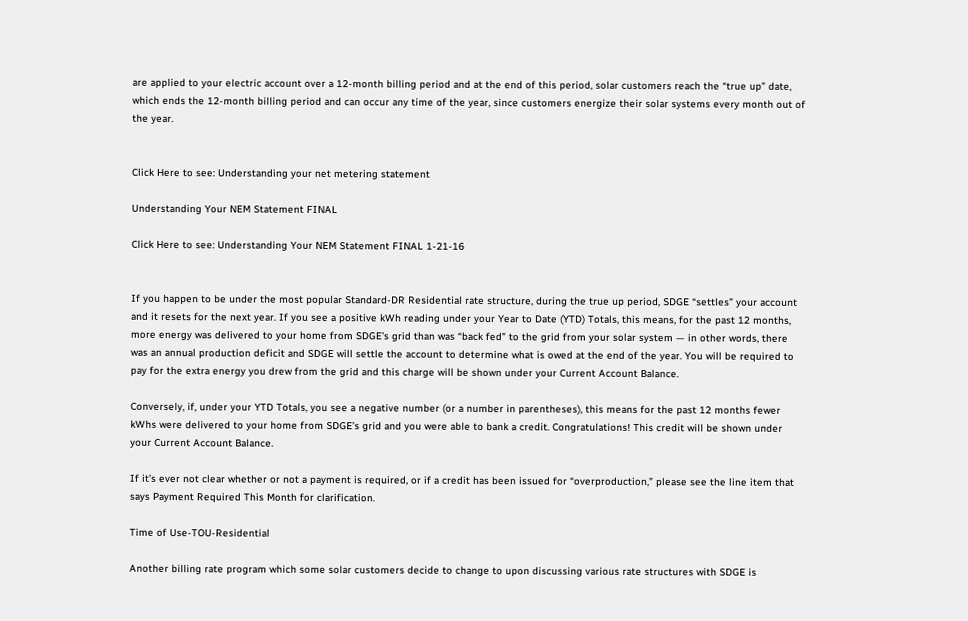are applied to your electric account over a 12-month billing period and at the end of this period, solar customers reach the “true up” date, which ends the 12-month billing period and can occur any time of the year, since customers energize their solar systems every month out of the year.


Click Here to see: Understanding your net metering statement

Understanding Your NEM Statement FINAL

Click Here to see: Understanding Your NEM Statement FINAL 1-21-16


If you happen to be under the most popular Standard-DR Residential rate structure, during the true up period, SDGE “settles” your account and it resets for the next year. If you see a positive kWh reading under your Year to Date (YTD) Totals, this means, for the past 12 months, more energy was delivered to your home from SDGE’s grid than was “back fed” to the grid from your solar system — in other words, there was an annual production deficit and SDGE will settle the account to determine what is owed at the end of the year. You will be required to pay for the extra energy you drew from the grid and this charge will be shown under your Current Account Balance.

Conversely, if, under your YTD Totals, you see a negative number (or a number in parentheses), this means for the past 12 months fewer kWhs were delivered to your home from SDGE’s grid and you were able to bank a credit. Congratulations! This credit will be shown under your Current Account Balance.

If it’s ever not clear whether or not a payment is required, or if a credit has been issued for “overproduction,” please see the line item that says Payment Required This Month for clarification.

Time of Use-TOU-Residential

Another billing rate program which some solar customers decide to change to upon discussing various rate structures with SDGE is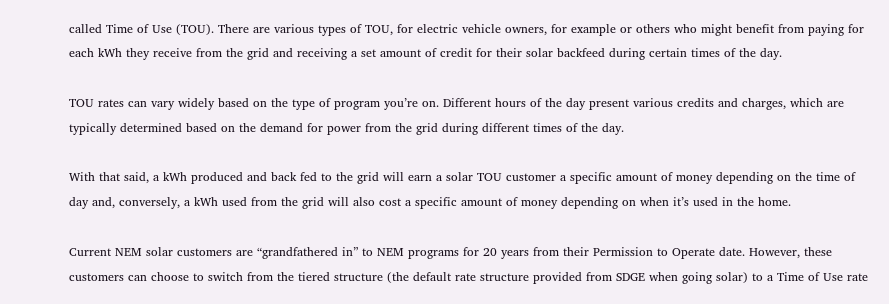called Time of Use (TOU). There are various types of TOU, for electric vehicle owners, for example or others who might benefit from paying for each kWh they receive from the grid and receiving a set amount of credit for their solar backfeed during certain times of the day.

TOU rates can vary widely based on the type of program you’re on. Different hours of the day present various credits and charges, which are typically determined based on the demand for power from the grid during different times of the day.

With that said, a kWh produced and back fed to the grid will earn a solar TOU customer a specific amount of money depending on the time of day and, conversely, a kWh used from the grid will also cost a specific amount of money depending on when it’s used in the home.

Current NEM solar customers are “grandfathered in” to NEM programs for 20 years from their Permission to Operate date. However, these customers can choose to switch from the tiered structure (the default rate structure provided from SDGE when going solar) to a Time of Use rate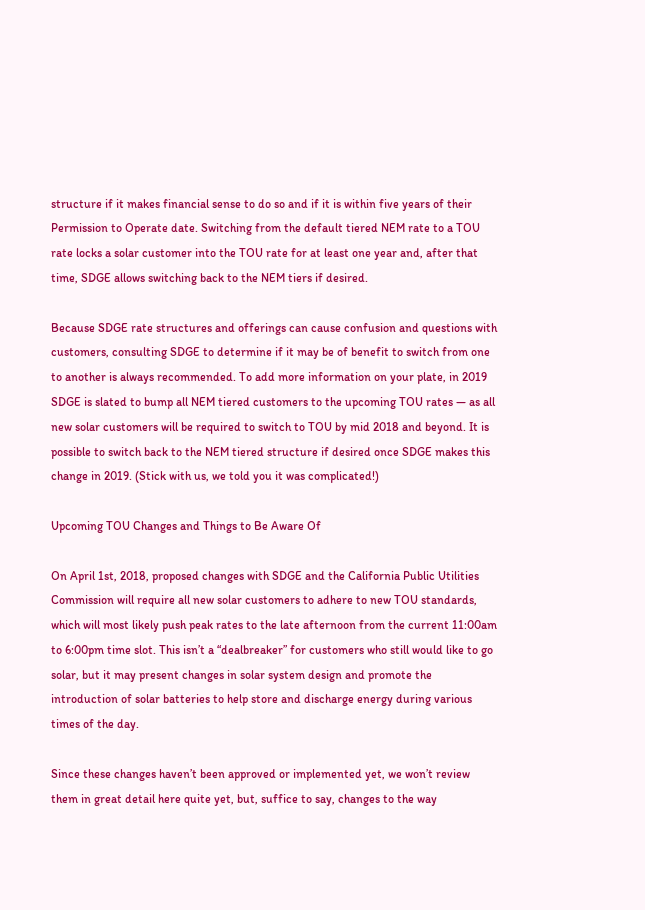structure if it makes financial sense to do so and if it is within five years of their Permission to Operate date. Switching from the default tiered NEM rate to a TOU rate locks a solar customer into the TOU rate for at least one year and, after that time, SDGE allows switching back to the NEM tiers if desired.

Because SDGE rate structures and offerings can cause confusion and questions with customers, consulting SDGE to determine if it may be of benefit to switch from one to another is always recommended. To add more information on your plate, in 2019 SDGE is slated to bump all NEM tiered customers to the upcoming TOU rates — as all new solar customers will be required to switch to TOU by mid 2018 and beyond. It is possible to switch back to the NEM tiered structure if desired once SDGE makes this change in 2019. (Stick with us, we told you it was complicated!)

Upcoming TOU Changes and Things to Be Aware Of

On April 1st, 2018, proposed changes with SDGE and the California Public Utilities Commission will require all new solar customers to adhere to new TOU standards, which will most likely push peak rates to the late afternoon from the current 11:00am to 6:00pm time slot. This isn’t a “dealbreaker” for customers who still would like to go solar, but it may present changes in solar system design and promote the introduction of solar batteries to help store and discharge energy during various times of the day.

Since these changes haven’t been approved or implemented yet, we won’t review them in great detail here quite yet, but, suffice to say, changes to the way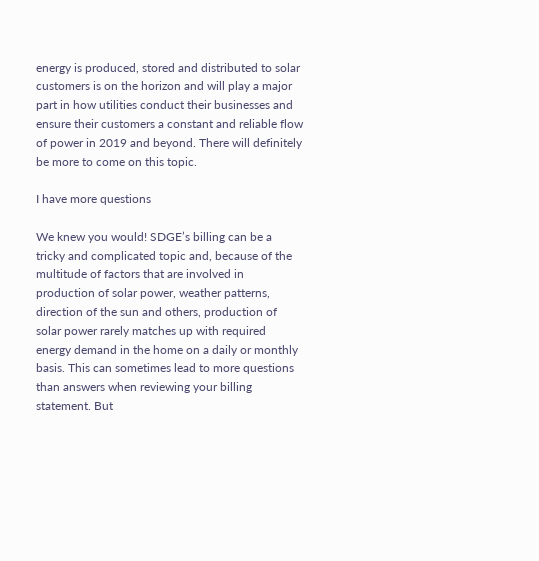energy is produced, stored and distributed to solar customers is on the horizon and will play a major part in how utilities conduct their businesses and ensure their customers a constant and reliable flow of power in 2019 and beyond. There will definitely be more to come on this topic.

I have more questions

We knew you would! SDGE’s billing can be a tricky and complicated topic and, because of the multitude of factors that are involved in production of solar power, weather patterns, direction of the sun and others, production of solar power rarely matches up with required energy demand in the home on a daily or monthly basis. This can sometimes lead to more questions than answers when reviewing your billing statement. But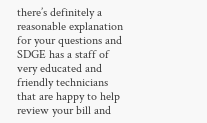there’s definitely a reasonable explanation for your questions and SDGE has a staff of very educated and friendly technicians that are happy to help review your bill and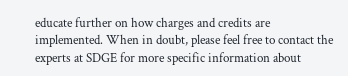educate further on how charges and credits are implemented. When in doubt, please feel free to contact the experts at SDGE for more specific information about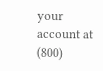your account at (800)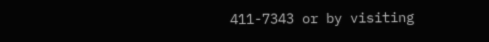411-7343 or by visiting